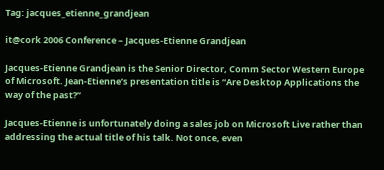Tag: jacques_etienne_grandjean

it@cork 2006 Conference – Jacques-Etienne Grandjean

Jacques-Etienne Grandjean is the Senior Director, Comm Sector Western Europe of Microsoft. Jean-Etienne’s presentation title is “Are Desktop Applications the way of the past?”

Jacques-Etienne is unfortunately doing a sales job on Microsoft Live rather than addressing the actual title of his talk. Not once, even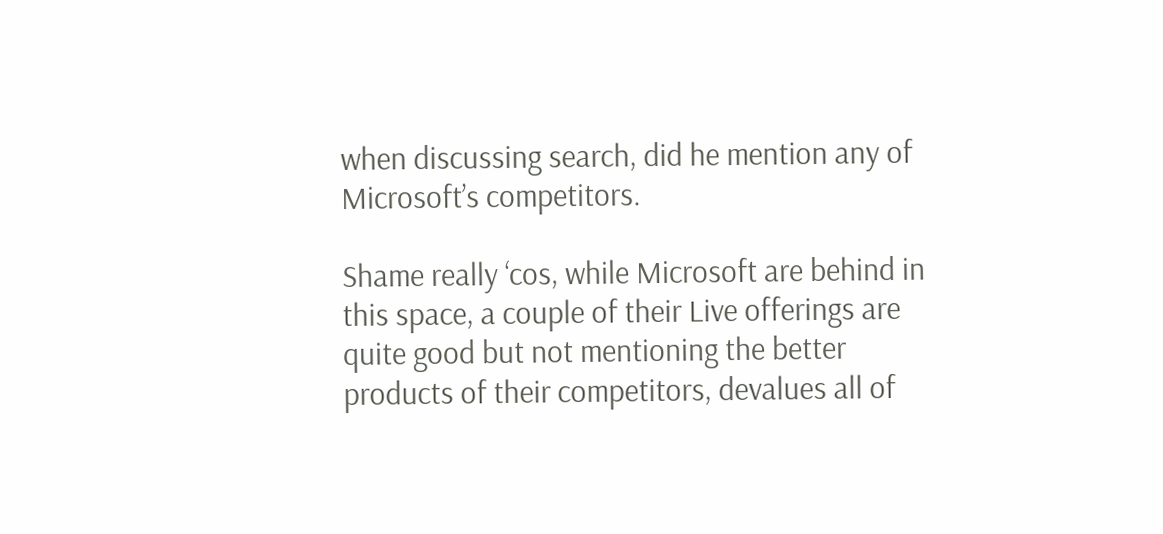when discussing search, did he mention any of Microsoft’s competitors.

Shame really ‘cos, while Microsoft are behind in this space, a couple of their Live offerings are quite good but not mentioning the better products of their competitors, devalues all of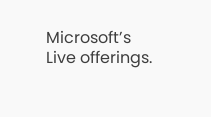Microsoft’s Live offerings.